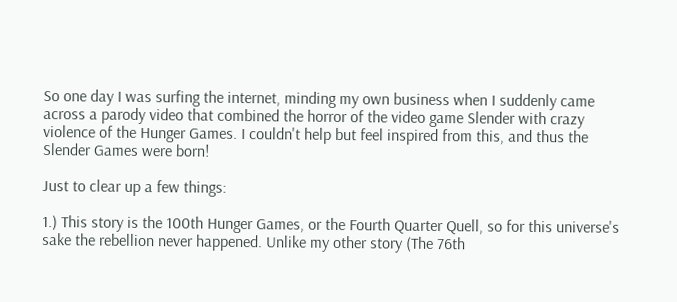So one day I was surfing the internet, minding my own business when I suddenly came across a parody video that combined the horror of the video game Slender with crazy violence of the Hunger Games. I couldn't help but feel inspired from this, and thus the Slender Games were born!

Just to clear up a few things:

1.) This story is the 100th Hunger Games, or the Fourth Quarter Quell, so for this universe's sake the rebellion never happened. Unlike my other story (The 76th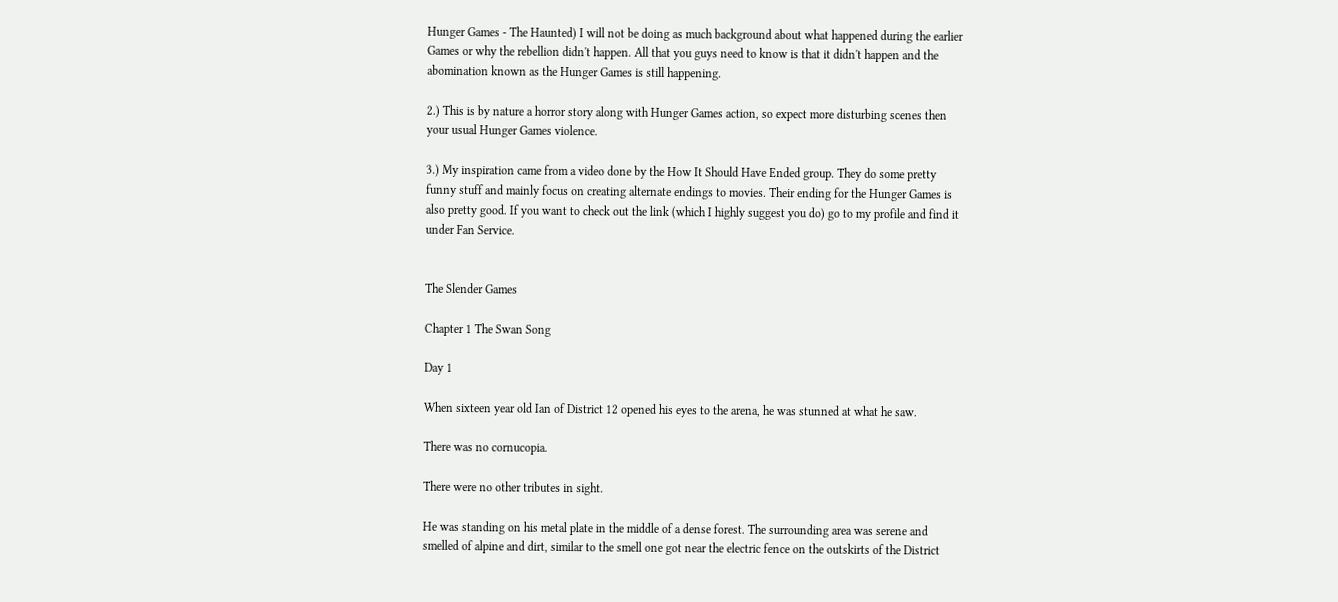Hunger Games - The Haunted) I will not be doing as much background about what happened during the earlier Games or why the rebellion didn't happen. All that you guys need to know is that it didn't happen and the abomination known as the Hunger Games is still happening.

2.) This is by nature a horror story along with Hunger Games action, so expect more disturbing scenes then your usual Hunger Games violence.

3.) My inspiration came from a video done by the How It Should Have Ended group. They do some pretty funny stuff and mainly focus on creating alternate endings to movies. Their ending for the Hunger Games is also pretty good. If you want to check out the link (which I highly suggest you do) go to my profile and find it under Fan Service.


The Slender Games

Chapter 1 The Swan Song

Day 1

When sixteen year old Ian of District 12 opened his eyes to the arena, he was stunned at what he saw.

There was no cornucopia.

There were no other tributes in sight.

He was standing on his metal plate in the middle of a dense forest. The surrounding area was serene and smelled of alpine and dirt, similar to the smell one got near the electric fence on the outskirts of the District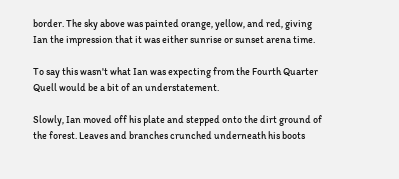border. The sky above was painted orange, yellow, and red, giving Ian the impression that it was either sunrise or sunset arena time.

To say this wasn't what Ian was expecting from the Fourth Quarter Quell would be a bit of an understatement.

Slowly, Ian moved off his plate and stepped onto the dirt ground of the forest. Leaves and branches crunched underneath his boots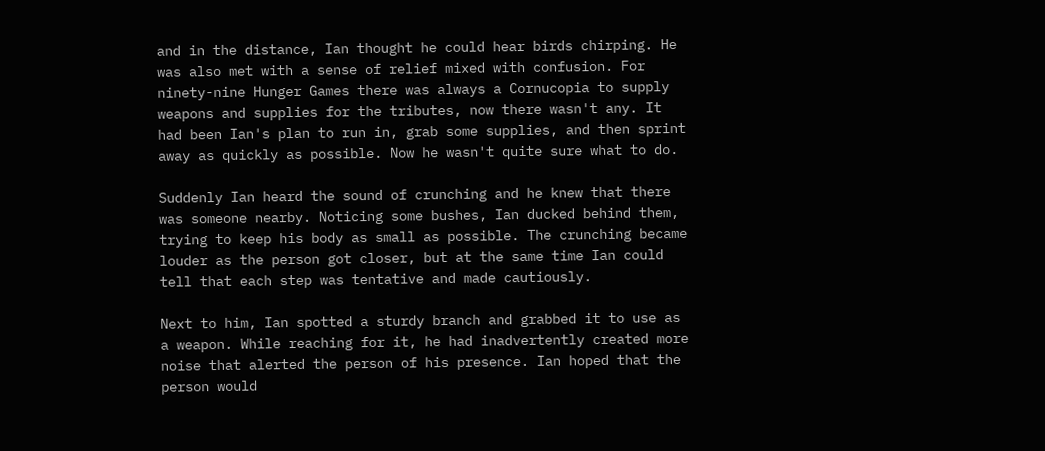and in the distance, Ian thought he could hear birds chirping. He was also met with a sense of relief mixed with confusion. For ninety-nine Hunger Games there was always a Cornucopia to supply weapons and supplies for the tributes, now there wasn't any. It had been Ian's plan to run in, grab some supplies, and then sprint away as quickly as possible. Now he wasn't quite sure what to do.

Suddenly Ian heard the sound of crunching and he knew that there was someone nearby. Noticing some bushes, Ian ducked behind them, trying to keep his body as small as possible. The crunching became louder as the person got closer, but at the same time Ian could tell that each step was tentative and made cautiously.

Next to him, Ian spotted a sturdy branch and grabbed it to use as a weapon. While reaching for it, he had inadvertently created more noise that alerted the person of his presence. Ian hoped that the person would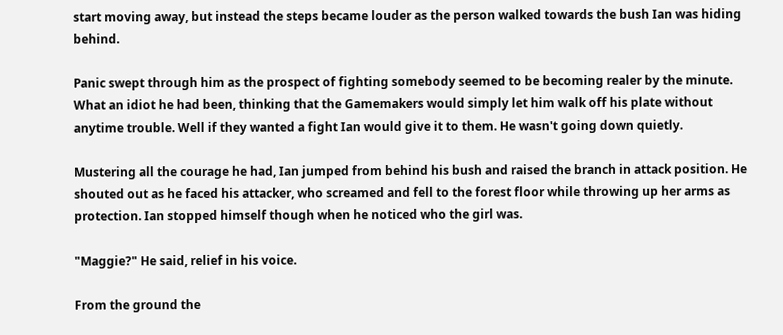start moving away, but instead the steps became louder as the person walked towards the bush Ian was hiding behind.

Panic swept through him as the prospect of fighting somebody seemed to be becoming realer by the minute. What an idiot he had been, thinking that the Gamemakers would simply let him walk off his plate without anytime trouble. Well if they wanted a fight Ian would give it to them. He wasn't going down quietly.

Mustering all the courage he had, Ian jumped from behind his bush and raised the branch in attack position. He shouted out as he faced his attacker, who screamed and fell to the forest floor while throwing up her arms as protection. Ian stopped himself though when he noticed who the girl was.

"Maggie?" He said, relief in his voice.

From the ground the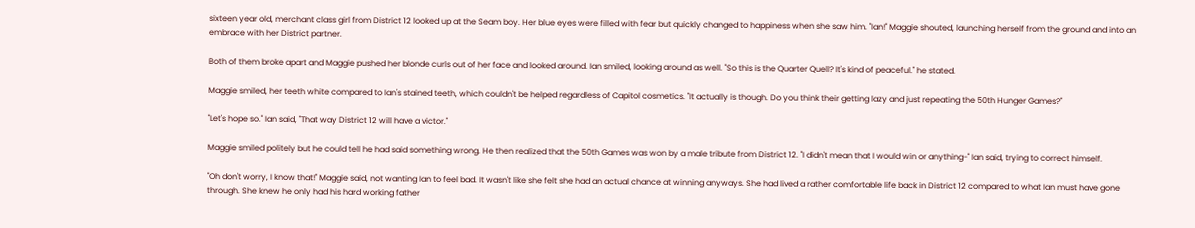sixteen year old, merchant class girl from District 12 looked up at the Seam boy. Her blue eyes were filled with fear but quickly changed to happiness when she saw him. "Ian!" Maggie shouted, launching herself from the ground and into an embrace with her District partner.

Both of them broke apart and Maggie pushed her blonde curls out of her face and looked around. Ian smiled, looking around as well. "So this is the Quarter Quell? It's kind of peaceful." he stated.

Maggie smiled, her teeth white compared to Ian's stained teeth, which couldn't be helped regardless of Capitol cosmetics. "It actually is though. Do you think their getting lazy and just repeating the 50th Hunger Games?"

"Let's hope so." Ian said, "That way District 12 will have a victor."

Maggie smiled politely but he could tell he had said something wrong. He then realized that the 50th Games was won by a male tribute from District 12. "I didn't mean that I would win or anything-" Ian said, trying to correct himself.

"Oh don't worry, I know that!" Maggie said, not wanting Ian to feel bad. It wasn't like she felt she had an actual chance at winning anyways. She had lived a rather comfortable life back in District 12 compared to what Ian must have gone through. She knew he only had his hard working father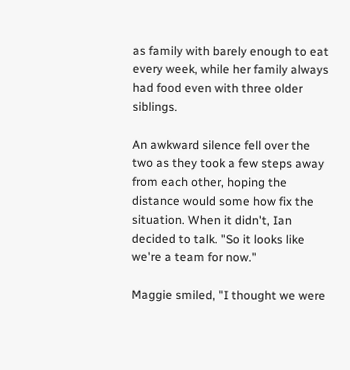as family with barely enough to eat every week, while her family always had food even with three older siblings.

An awkward silence fell over the two as they took a few steps away from each other, hoping the distance would some how fix the situation. When it didn't, Ian decided to talk. "So it looks like we're a team for now."

Maggie smiled, "I thought we were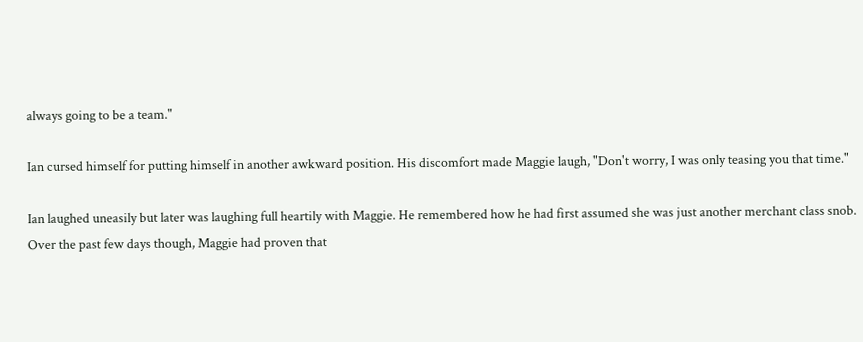always going to be a team."

Ian cursed himself for putting himself in another awkward position. His discomfort made Maggie laugh, "Don't worry, I was only teasing you that time."

Ian laughed uneasily but later was laughing full heartily with Maggie. He remembered how he had first assumed she was just another merchant class snob. Over the past few days though, Maggie had proven that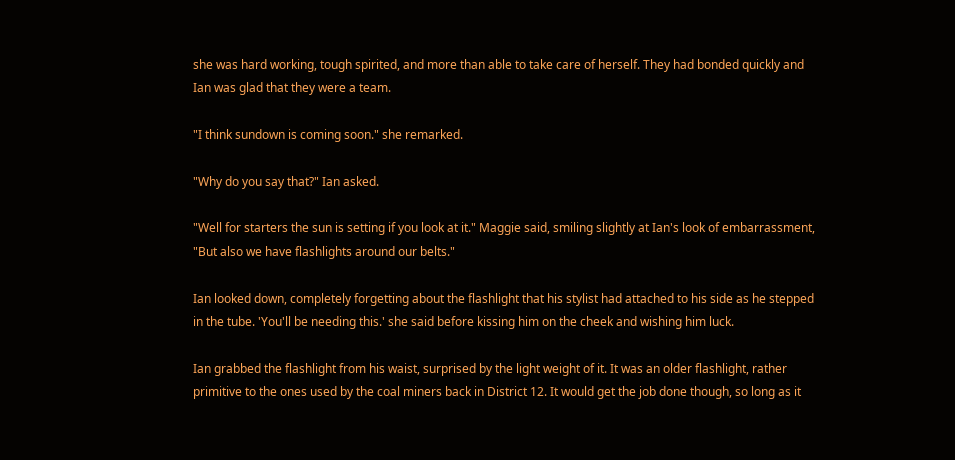she was hard working, tough spirited, and more than able to take care of herself. They had bonded quickly and Ian was glad that they were a team.

"I think sundown is coming soon." she remarked.

"Why do you say that?" Ian asked.

"Well for starters the sun is setting if you look at it." Maggie said, smiling slightly at Ian's look of embarrassment, "But also we have flashlights around our belts."

Ian looked down, completely forgetting about the flashlight that his stylist had attached to his side as he stepped in the tube. 'You'll be needing this.' she said before kissing him on the cheek and wishing him luck.

Ian grabbed the flashlight from his waist, surprised by the light weight of it. It was an older flashlight, rather primitive to the ones used by the coal miners back in District 12. It would get the job done though, so long as it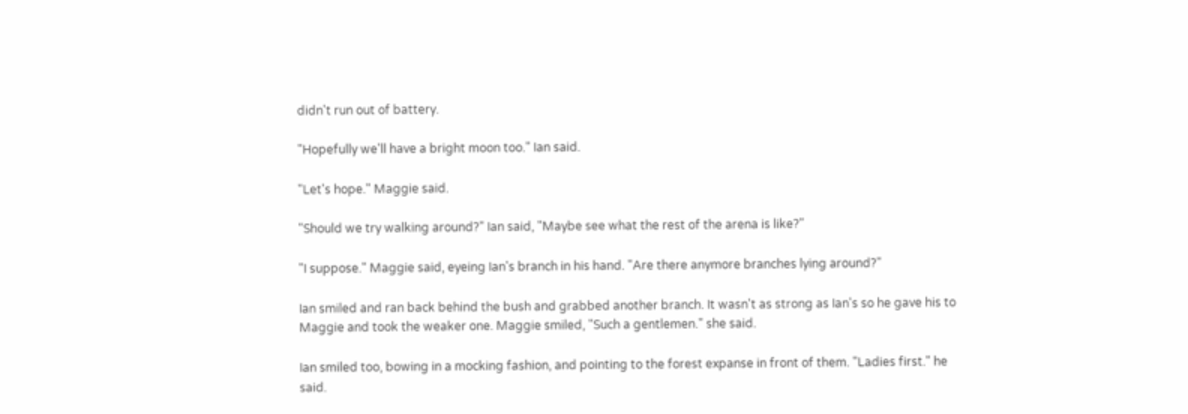didn't run out of battery.

"Hopefully we'll have a bright moon too." Ian said.

"Let's hope." Maggie said.

"Should we try walking around?" Ian said, "Maybe see what the rest of the arena is like?"

"I suppose." Maggie said, eyeing Ian's branch in his hand. "Are there anymore branches lying around?"

Ian smiled and ran back behind the bush and grabbed another branch. It wasn't as strong as Ian's so he gave his to Maggie and took the weaker one. Maggie smiled, "Such a gentlemen." she said.

Ian smiled too, bowing in a mocking fashion, and pointing to the forest expanse in front of them. "Ladies first." he said.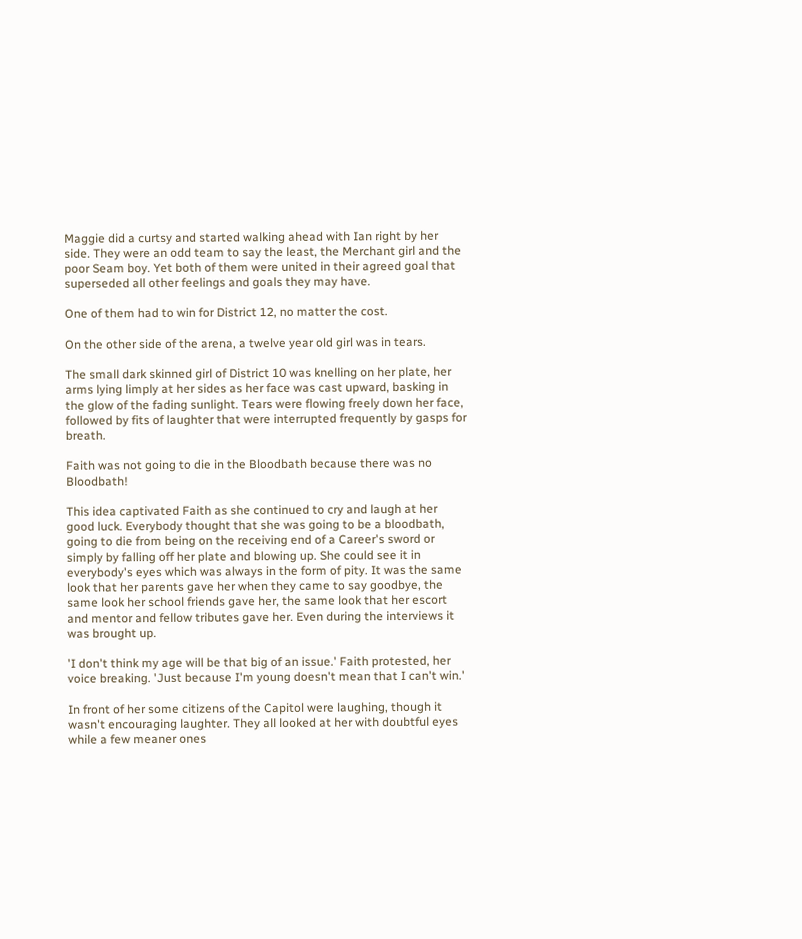Maggie did a curtsy and started walking ahead with Ian right by her side. They were an odd team to say the least, the Merchant girl and the poor Seam boy. Yet both of them were united in their agreed goal that superseded all other feelings and goals they may have.

One of them had to win for District 12, no matter the cost.

On the other side of the arena, a twelve year old girl was in tears.

The small dark skinned girl of District 10 was knelling on her plate, her arms lying limply at her sides as her face was cast upward, basking in the glow of the fading sunlight. Tears were flowing freely down her face, followed by fits of laughter that were interrupted frequently by gasps for breath.

Faith was not going to die in the Bloodbath because there was no Bloodbath!

This idea captivated Faith as she continued to cry and laugh at her good luck. Everybody thought that she was going to be a bloodbath, going to die from being on the receiving end of a Career's sword or simply by falling off her plate and blowing up. She could see it in everybody's eyes which was always in the form of pity. It was the same look that her parents gave her when they came to say goodbye, the same look her school friends gave her, the same look that her escort and mentor and fellow tributes gave her. Even during the interviews it was brought up.

'I don't think my age will be that big of an issue.' Faith protested, her voice breaking. 'Just because I'm young doesn't mean that I can't win.'

In front of her some citizens of the Capitol were laughing, though it wasn't encouraging laughter. They all looked at her with doubtful eyes while a few meaner ones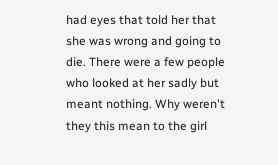had eyes that told her that she was wrong and going to die. There were a few people who looked at her sadly but meant nothing. Why weren't they this mean to the girl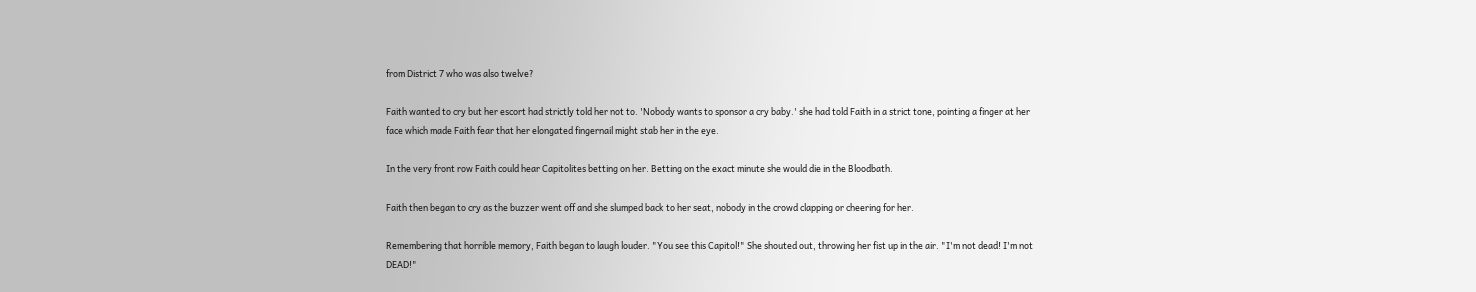from District 7 who was also twelve?

Faith wanted to cry but her escort had strictly told her not to. 'Nobody wants to sponsor a cry baby.' she had told Faith in a strict tone, pointing a finger at her face which made Faith fear that her elongated fingernail might stab her in the eye.

In the very front row Faith could hear Capitolites betting on her. Betting on the exact minute she would die in the Bloodbath.

Faith then began to cry as the buzzer went off and she slumped back to her seat, nobody in the crowd clapping or cheering for her.

Remembering that horrible memory, Faith began to laugh louder. "You see this Capitol!" She shouted out, throwing her fist up in the air. "I'm not dead! I'm not DEAD!"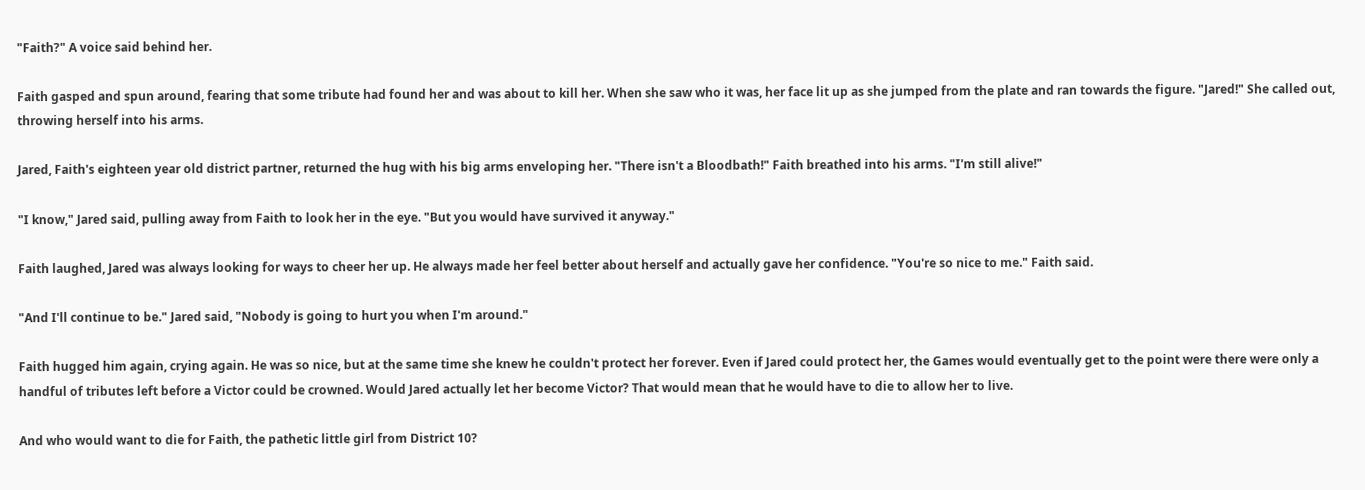"Faith?" A voice said behind her.

Faith gasped and spun around, fearing that some tribute had found her and was about to kill her. When she saw who it was, her face lit up as she jumped from the plate and ran towards the figure. "Jared!" She called out, throwing herself into his arms.

Jared, Faith's eighteen year old district partner, returned the hug with his big arms enveloping her. "There isn't a Bloodbath!" Faith breathed into his arms. "I'm still alive!"

"I know," Jared said, pulling away from Faith to look her in the eye. "But you would have survived it anyway."

Faith laughed, Jared was always looking for ways to cheer her up. He always made her feel better about herself and actually gave her confidence. "You're so nice to me." Faith said.

"And I'll continue to be." Jared said, "Nobody is going to hurt you when I'm around."

Faith hugged him again, crying again. He was so nice, but at the same time she knew he couldn't protect her forever. Even if Jared could protect her, the Games would eventually get to the point were there were only a handful of tributes left before a Victor could be crowned. Would Jared actually let her become Victor? That would mean that he would have to die to allow her to live.

And who would want to die for Faith, the pathetic little girl from District 10?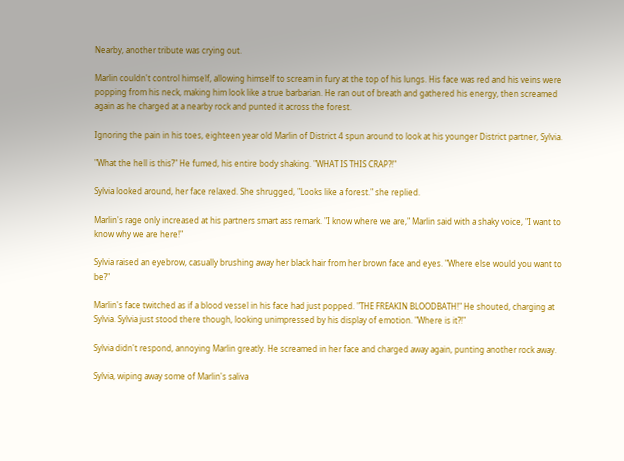Nearby, another tribute was crying out.

Marlin couldn't control himself, allowing himself to scream in fury at the top of his lungs. His face was red and his veins were popping from his neck, making him look like a true barbarian. He ran out of breath and gathered his energy, then screamed again as he charged at a nearby rock and punted it across the forest.

Ignoring the pain in his toes, eighteen year old Marlin of District 4 spun around to look at his younger District partner, Sylvia.

"What the hell is this?" He fumed, his entire body shaking. "WHAT IS THIS CRAP?!"

Sylvia looked around, her face relaxed. She shrugged, "Looks like a forest." she replied.

Marlin's rage only increased at his partners smart ass remark. "I know where we are," Marlin said with a shaky voice, "I want to know why we are here!"

Sylvia raised an eyebrow, casually brushing away her black hair from her brown face and eyes. "Where else would you want to be?"

Marlin's face twitched as if a blood vessel in his face had just popped. "THE FREAKIN BLOODBATH!" He shouted, charging at Sylvia. Sylvia just stood there though, looking unimpressed by his display of emotion. "Where is it?!"

Sylvia didn't respond, annoying Marlin greatly. He screamed in her face and charged away again, punting another rock away.

Sylvia, wiping away some of Marlin's saliva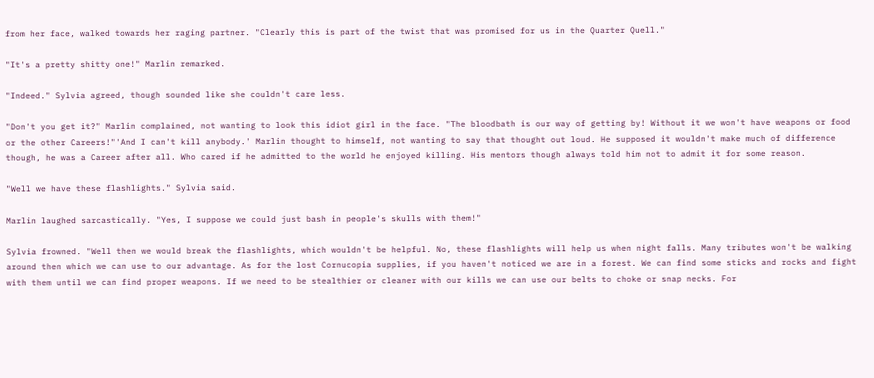from her face, walked towards her raging partner. "Clearly this is part of the twist that was promised for us in the Quarter Quell."

"It's a pretty shitty one!" Marlin remarked.

"Indeed." Sylvia agreed, though sounded like she couldn't care less.

"Don't you get it?" Marlin complained, not wanting to look this idiot girl in the face. "The bloodbath is our way of getting by! Without it we won't have weapons or food or the other Careers!"'And I can't kill anybody.' Marlin thought to himself, not wanting to say that thought out loud. He supposed it wouldn't make much of difference though, he was a Career after all. Who cared if he admitted to the world he enjoyed killing. His mentors though always told him not to admit it for some reason.

"Well we have these flashlights." Sylvia said.

Marlin laughed sarcastically. "Yes, I suppose we could just bash in people's skulls with them!"

Sylvia frowned. "Well then we would break the flashlights, which wouldn't be helpful. No, these flashlights will help us when night falls. Many tributes won't be walking around then which we can use to our advantage. As for the lost Cornucopia supplies, if you haven't noticed we are in a forest. We can find some sticks and rocks and fight with them until we can find proper weapons. If we need to be stealthier or cleaner with our kills we can use our belts to choke or snap necks. For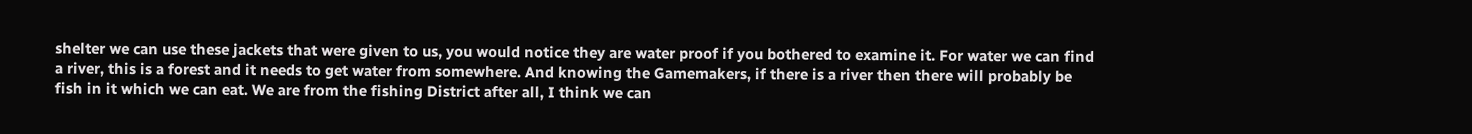shelter we can use these jackets that were given to us, you would notice they are water proof if you bothered to examine it. For water we can find a river, this is a forest and it needs to get water from somewhere. And knowing the Gamemakers, if there is a river then there will probably be fish in it which we can eat. We are from the fishing District after all, I think we can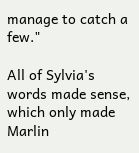manage to catch a few."

All of Sylvia's words made sense, which only made Marlin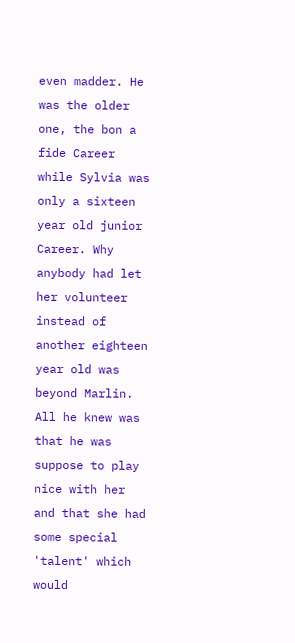even madder. He was the older one, the bon a fide Career while Sylvia was only a sixteen year old junior Career. Why anybody had let her volunteer instead of another eighteen year old was beyond Marlin. All he knew was that he was suppose to play nice with her and that she had some special 'talent' which would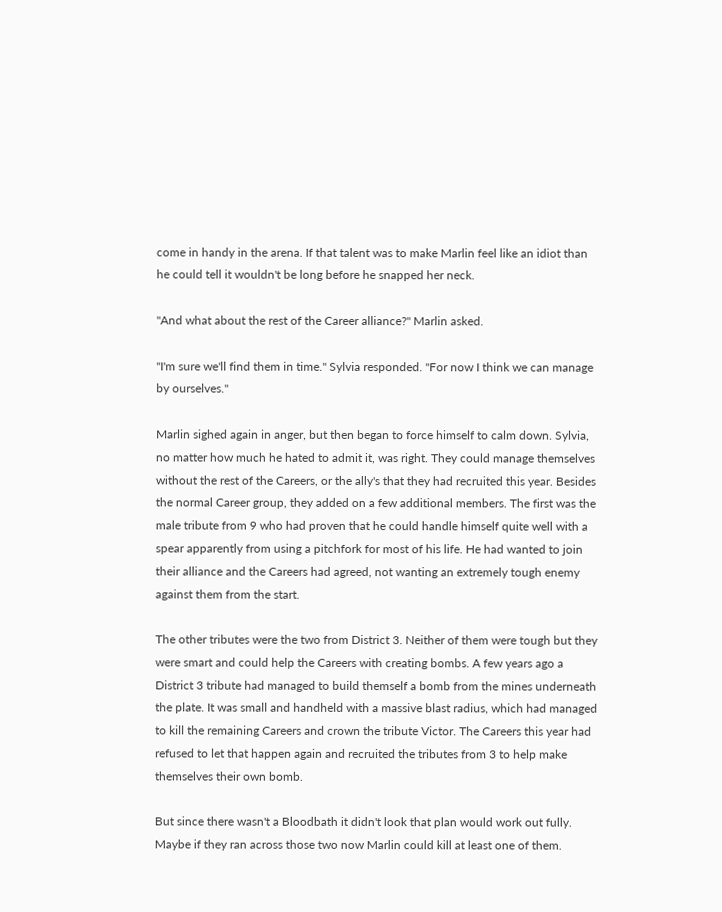come in handy in the arena. If that talent was to make Marlin feel like an idiot than he could tell it wouldn't be long before he snapped her neck.

"And what about the rest of the Career alliance?" Marlin asked.

"I'm sure we'll find them in time." Sylvia responded. "For now I think we can manage by ourselves."

Marlin sighed again in anger, but then began to force himself to calm down. Sylvia, no matter how much he hated to admit it, was right. They could manage themselves without the rest of the Careers, or the ally's that they had recruited this year. Besides the normal Career group, they added on a few additional members. The first was the male tribute from 9 who had proven that he could handle himself quite well with a spear apparently from using a pitchfork for most of his life. He had wanted to join their alliance and the Careers had agreed, not wanting an extremely tough enemy against them from the start.

The other tributes were the two from District 3. Neither of them were tough but they were smart and could help the Careers with creating bombs. A few years ago a District 3 tribute had managed to build themself a bomb from the mines underneath the plate. It was small and handheld with a massive blast radius, which had managed to kill the remaining Careers and crown the tribute Victor. The Careers this year had refused to let that happen again and recruited the tributes from 3 to help make themselves their own bomb.

But since there wasn't a Bloodbath it didn't look that plan would work out fully. Maybe if they ran across those two now Marlin could kill at least one of them.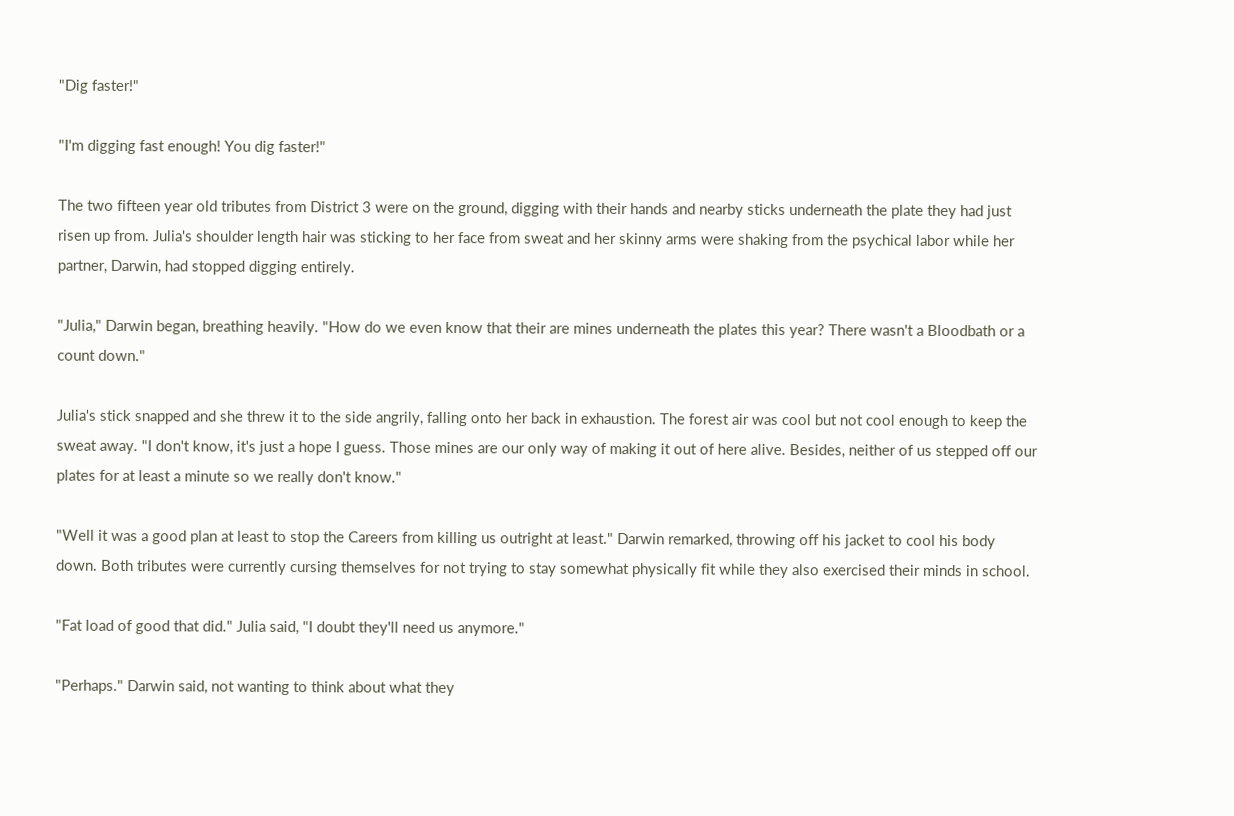"Dig faster!"

"I'm digging fast enough! You dig faster!"

The two fifteen year old tributes from District 3 were on the ground, digging with their hands and nearby sticks underneath the plate they had just risen up from. Julia's shoulder length hair was sticking to her face from sweat and her skinny arms were shaking from the psychical labor while her partner, Darwin, had stopped digging entirely.

"Julia," Darwin began, breathing heavily. "How do we even know that their are mines underneath the plates this year? There wasn't a Bloodbath or a count down."

Julia's stick snapped and she threw it to the side angrily, falling onto her back in exhaustion. The forest air was cool but not cool enough to keep the sweat away. "I don't know, it's just a hope I guess. Those mines are our only way of making it out of here alive. Besides, neither of us stepped off our plates for at least a minute so we really don't know."

"Well it was a good plan at least to stop the Careers from killing us outright at least." Darwin remarked, throwing off his jacket to cool his body down. Both tributes were currently cursing themselves for not trying to stay somewhat physically fit while they also exercised their minds in school.

"Fat load of good that did." Julia said, "I doubt they'll need us anymore."

"Perhaps." Darwin said, not wanting to think about what they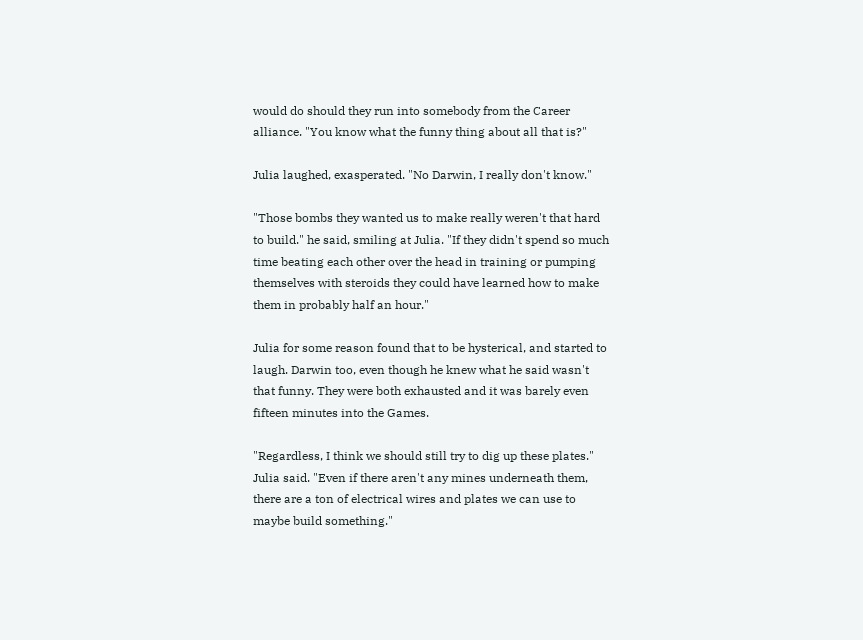would do should they run into somebody from the Career alliance. "You know what the funny thing about all that is?"

Julia laughed, exasperated. "No Darwin, I really don't know."

"Those bombs they wanted us to make really weren't that hard to build." he said, smiling at Julia. "If they didn't spend so much time beating each other over the head in training or pumping themselves with steroids they could have learned how to make them in probably half an hour."

Julia for some reason found that to be hysterical, and started to laugh. Darwin too, even though he knew what he said wasn't that funny. They were both exhausted and it was barely even fifteen minutes into the Games.

"Regardless, I think we should still try to dig up these plates." Julia said. "Even if there aren't any mines underneath them, there are a ton of electrical wires and plates we can use to maybe build something."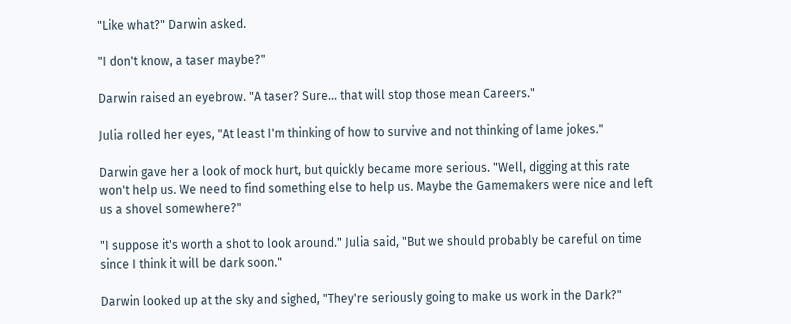"Like what?" Darwin asked.

"I don't know, a taser maybe?"

Darwin raised an eyebrow. "A taser? Sure... that will stop those mean Careers."

Julia rolled her eyes, "At least I'm thinking of how to survive and not thinking of lame jokes."

Darwin gave her a look of mock hurt, but quickly became more serious. "Well, digging at this rate won't help us. We need to find something else to help us. Maybe the Gamemakers were nice and left us a shovel somewhere?"

"I suppose it's worth a shot to look around." Julia said, "But we should probably be careful on time since I think it will be dark soon."

Darwin looked up at the sky and sighed, "They're seriously going to make us work in the Dark?"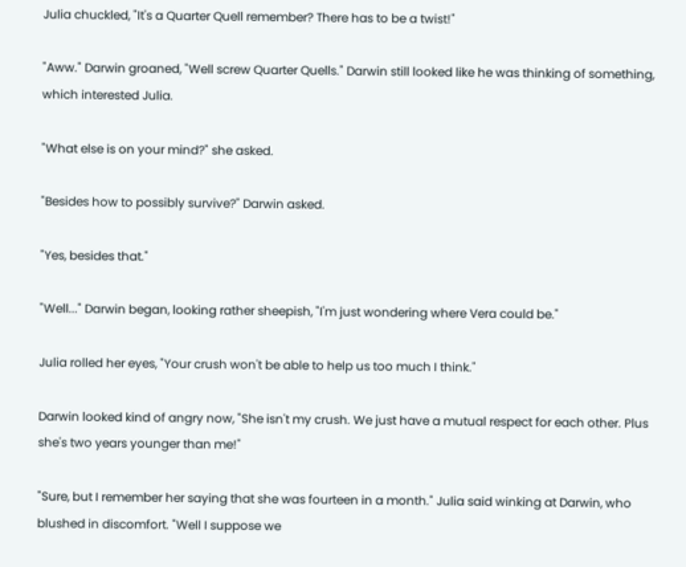Julia chuckled, "It's a Quarter Quell remember? There has to be a twist!"

"Aww." Darwin groaned, "Well screw Quarter Quells." Darwin still looked like he was thinking of something, which interested Julia.

"What else is on your mind?" she asked.

"Besides how to possibly survive?" Darwin asked.

"Yes, besides that."

"Well..." Darwin began, looking rather sheepish, "I'm just wondering where Vera could be."

Julia rolled her eyes, "Your crush won't be able to help us too much I think."

Darwin looked kind of angry now, "She isn't my crush. We just have a mutual respect for each other. Plus she's two years younger than me!"

"Sure, but I remember her saying that she was fourteen in a month." Julia said winking at Darwin, who blushed in discomfort. "Well I suppose we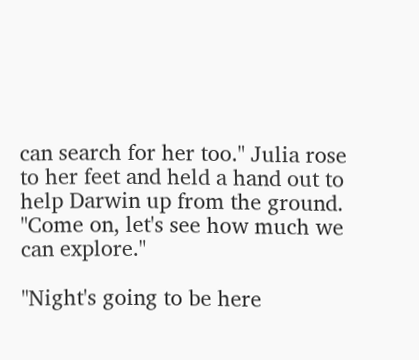can search for her too." Julia rose to her feet and held a hand out to help Darwin up from the ground. "Come on, let's see how much we can explore."

"Night's going to be here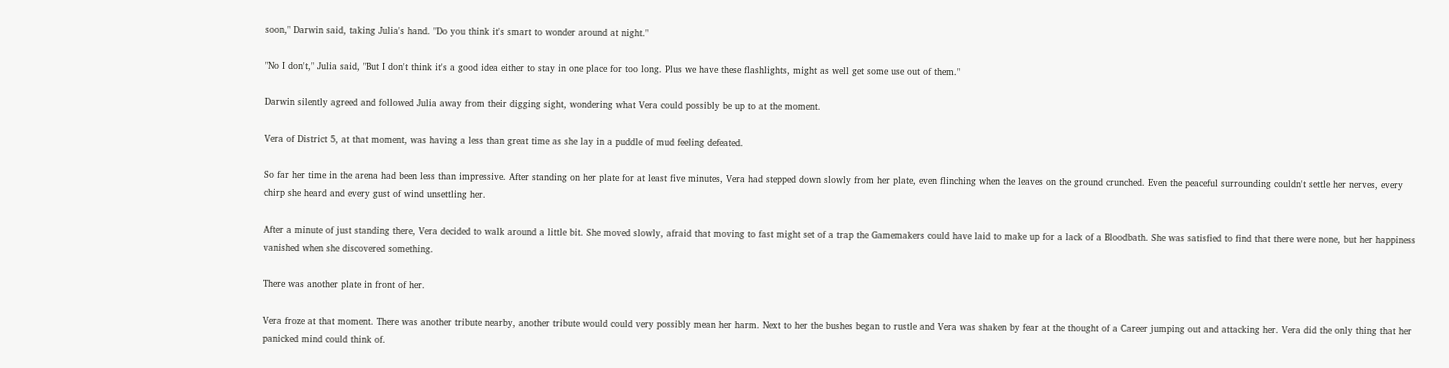soon," Darwin said, taking Julia's hand. "Do you think it's smart to wonder around at night."

"No I don't," Julia said, "But I don't think it's a good idea either to stay in one place for too long. Plus we have these flashlights, might as well get some use out of them."

Darwin silently agreed and followed Julia away from their digging sight, wondering what Vera could possibly be up to at the moment.

Vera of District 5, at that moment, was having a less than great time as she lay in a puddle of mud feeling defeated.

So far her time in the arena had been less than impressive. After standing on her plate for at least five minutes, Vera had stepped down slowly from her plate, even flinching when the leaves on the ground crunched. Even the peaceful surrounding couldn't settle her nerves, every chirp she heard and every gust of wind unsettling her.

After a minute of just standing there, Vera decided to walk around a little bit. She moved slowly, afraid that moving to fast might set of a trap the Gamemakers could have laid to make up for a lack of a Bloodbath. She was satisfied to find that there were none, but her happiness vanished when she discovered something.

There was another plate in front of her.

Vera froze at that moment. There was another tribute nearby, another tribute would could very possibly mean her harm. Next to her the bushes began to rustle and Vera was shaken by fear at the thought of a Career jumping out and attacking her. Vera did the only thing that her panicked mind could think of.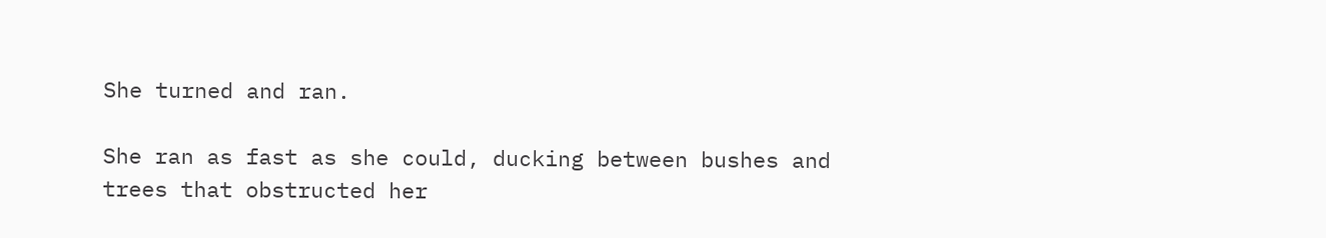She turned and ran.

She ran as fast as she could, ducking between bushes and trees that obstructed her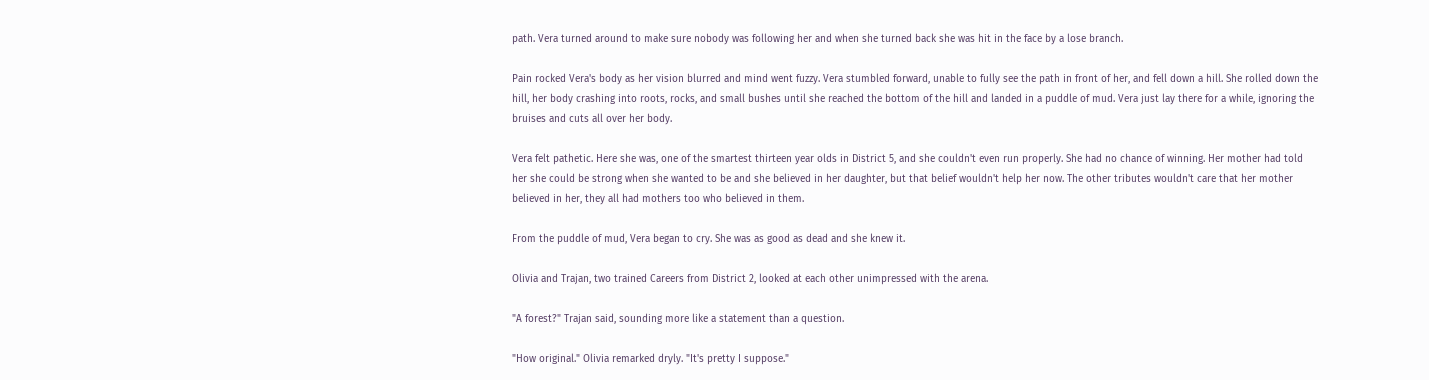path. Vera turned around to make sure nobody was following her and when she turned back she was hit in the face by a lose branch.

Pain rocked Vera's body as her vision blurred and mind went fuzzy. Vera stumbled forward, unable to fully see the path in front of her, and fell down a hill. She rolled down the hill, her body crashing into roots, rocks, and small bushes until she reached the bottom of the hill and landed in a puddle of mud. Vera just lay there for a while, ignoring the bruises and cuts all over her body.

Vera felt pathetic. Here she was, one of the smartest thirteen year olds in District 5, and she couldn't even run properly. She had no chance of winning. Her mother had told her she could be strong when she wanted to be and she believed in her daughter, but that belief wouldn't help her now. The other tributes wouldn't care that her mother believed in her, they all had mothers too who believed in them.

From the puddle of mud, Vera began to cry. She was as good as dead and she knew it.

Olivia and Trajan, two trained Careers from District 2, looked at each other unimpressed with the arena.

"A forest?" Trajan said, sounding more like a statement than a question.

"How original." Olivia remarked dryly. "It's pretty I suppose."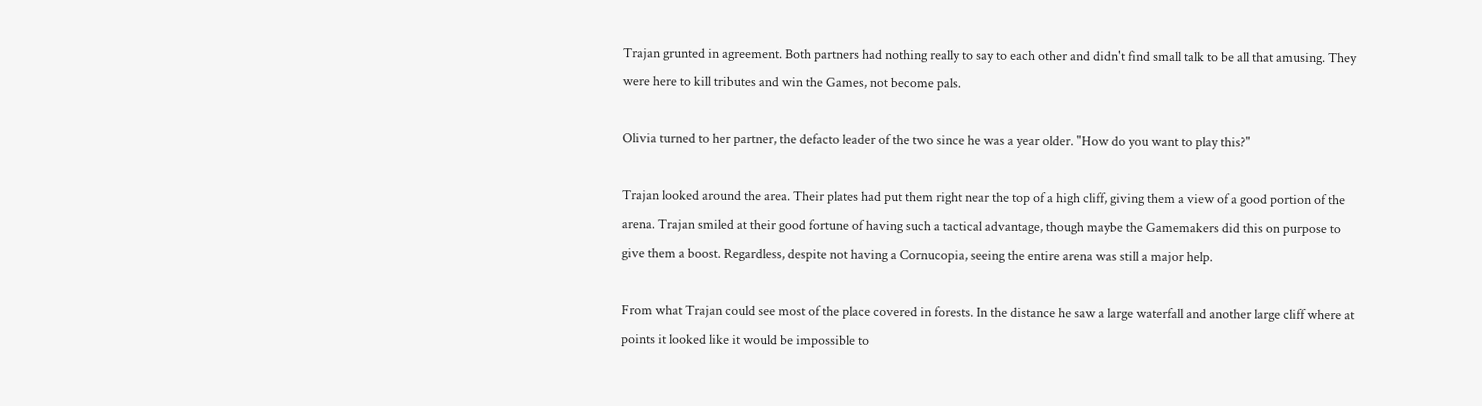Trajan grunted in agreement. Both partners had nothing really to say to each other and didn't find small talk to be all that amusing. They were here to kill tributes and win the Games, not become pals.

Olivia turned to her partner, the defacto leader of the two since he was a year older. "How do you want to play this?"

Trajan looked around the area. Their plates had put them right near the top of a high cliff, giving them a view of a good portion of the arena. Trajan smiled at their good fortune of having such a tactical advantage, though maybe the Gamemakers did this on purpose to give them a boost. Regardless, despite not having a Cornucopia, seeing the entire arena was still a major help.

From what Trajan could see most of the place covered in forests. In the distance he saw a large waterfall and another large cliff where at points it looked like it would be impossible to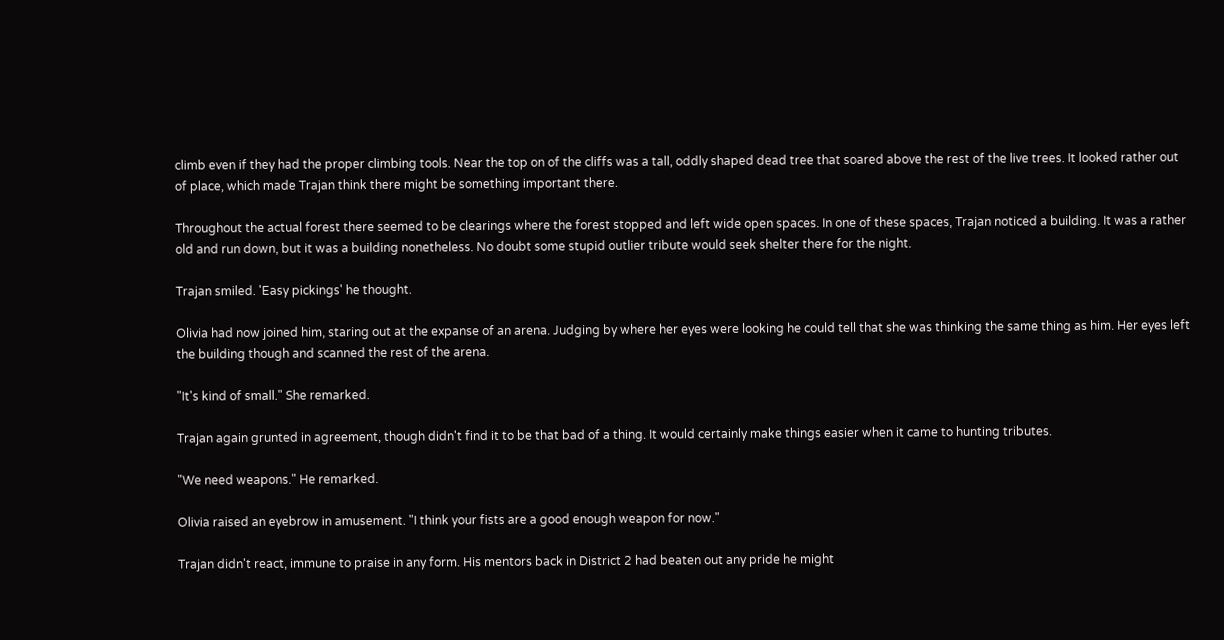climb even if they had the proper climbing tools. Near the top on of the cliffs was a tall, oddly shaped dead tree that soared above the rest of the live trees. It looked rather out of place, which made Trajan think there might be something important there.

Throughout the actual forest there seemed to be clearings where the forest stopped and left wide open spaces. In one of these spaces, Trajan noticed a building. It was a rather old and run down, but it was a building nonetheless. No doubt some stupid outlier tribute would seek shelter there for the night.

Trajan smiled. 'Easy pickings' he thought.

Olivia had now joined him, staring out at the expanse of an arena. Judging by where her eyes were looking he could tell that she was thinking the same thing as him. Her eyes left the building though and scanned the rest of the arena.

"It's kind of small." She remarked.

Trajan again grunted in agreement, though didn't find it to be that bad of a thing. It would certainly make things easier when it came to hunting tributes.

"We need weapons." He remarked.

Olivia raised an eyebrow in amusement. "I think your fists are a good enough weapon for now."

Trajan didn't react, immune to praise in any form. His mentors back in District 2 had beaten out any pride he might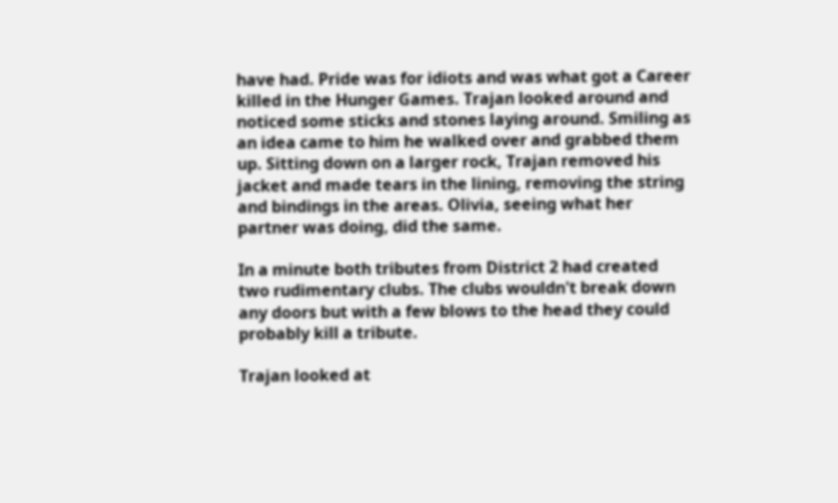have had. Pride was for idiots and was what got a Career killed in the Hunger Games. Trajan looked around and noticed some sticks and stones laying around. Smiling as an idea came to him he walked over and grabbed them up. Sitting down on a larger rock, Trajan removed his jacket and made tears in the lining, removing the string and bindings in the areas. Olivia, seeing what her partner was doing, did the same.

In a minute both tributes from District 2 had created two rudimentary clubs. The clubs wouldn't break down any doors but with a few blows to the head they could probably kill a tribute.

Trajan looked at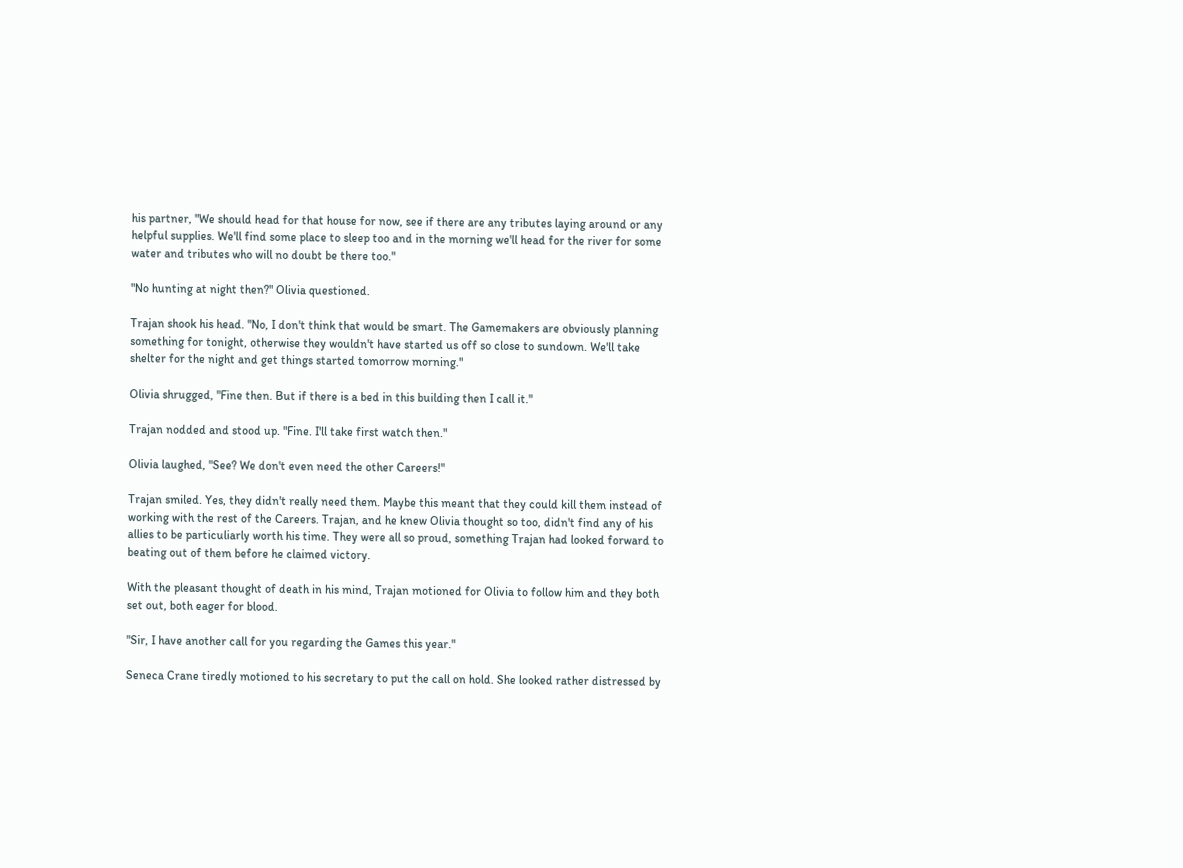his partner, "We should head for that house for now, see if there are any tributes laying around or any helpful supplies. We'll find some place to sleep too and in the morning we'll head for the river for some water and tributes who will no doubt be there too."

"No hunting at night then?" Olivia questioned.

Trajan shook his head. "No, I don't think that would be smart. The Gamemakers are obviously planning something for tonight, otherwise they wouldn't have started us off so close to sundown. We'll take shelter for the night and get things started tomorrow morning."

Olivia shrugged, "Fine then. But if there is a bed in this building then I call it."

Trajan nodded and stood up. "Fine. I'll take first watch then."

Olivia laughed, "See? We don't even need the other Careers!"

Trajan smiled. Yes, they didn't really need them. Maybe this meant that they could kill them instead of working with the rest of the Careers. Trajan, and he knew Olivia thought so too, didn't find any of his allies to be particuliarly worth his time. They were all so proud, something Trajan had looked forward to beating out of them before he claimed victory.

With the pleasant thought of death in his mind, Trajan motioned for Olivia to follow him and they both set out, both eager for blood.

"Sir, I have another call for you regarding the Games this year."

Seneca Crane tiredly motioned to his secretary to put the call on hold. She looked rather distressed by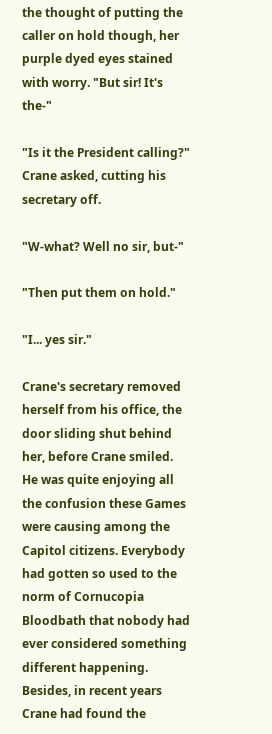the thought of putting the caller on hold though, her purple dyed eyes stained with worry. "But sir! It's the-"

"Is it the President calling?" Crane asked, cutting his secretary off.

"W-what? Well no sir, but-"

"Then put them on hold."

"I... yes sir."

Crane's secretary removed herself from his office, the door sliding shut behind her, before Crane smiled. He was quite enjoying all the confusion these Games were causing among the Capitol citizens. Everybody had gotten so used to the norm of Cornucopia Bloodbath that nobody had ever considered something different happening. Besides, in recent years Crane had found the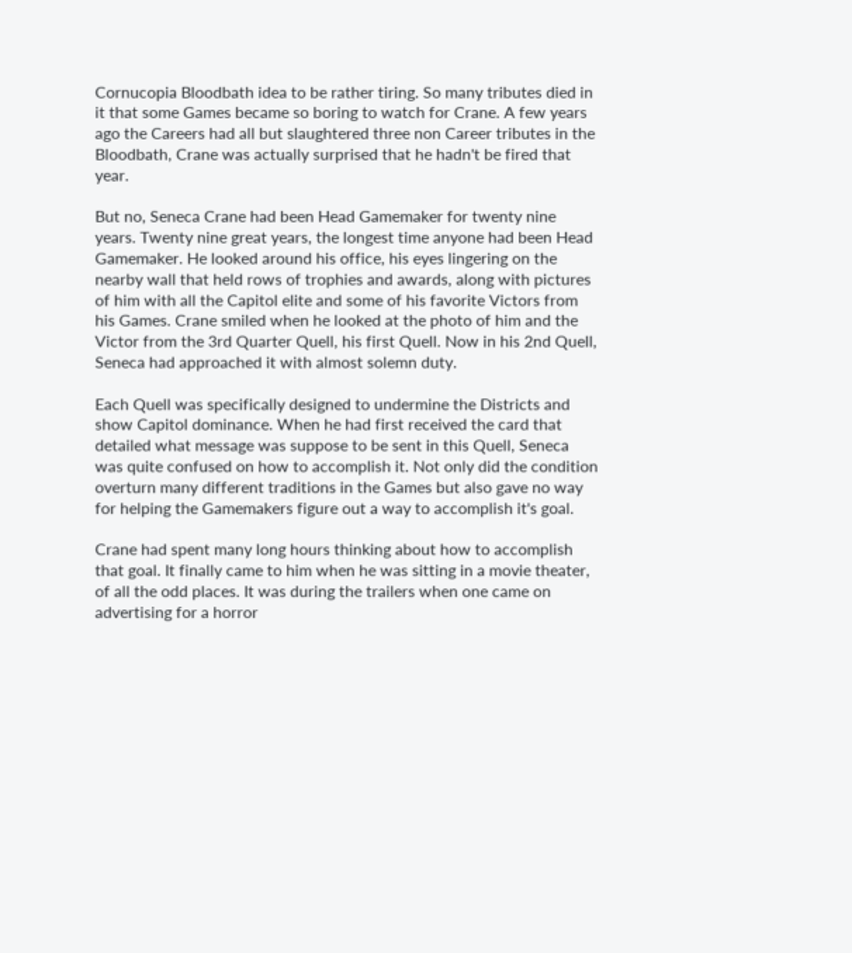Cornucopia Bloodbath idea to be rather tiring. So many tributes died in it that some Games became so boring to watch for Crane. A few years ago the Careers had all but slaughtered three non Career tributes in the Bloodbath, Crane was actually surprised that he hadn't be fired that year.

But no, Seneca Crane had been Head Gamemaker for twenty nine years. Twenty nine great years, the longest time anyone had been Head Gamemaker. He looked around his office, his eyes lingering on the nearby wall that held rows of trophies and awards, along with pictures of him with all the Capitol elite and some of his favorite Victors from his Games. Crane smiled when he looked at the photo of him and the Victor from the 3rd Quarter Quell, his first Quell. Now in his 2nd Quell, Seneca had approached it with almost solemn duty.

Each Quell was specifically designed to undermine the Districts and show Capitol dominance. When he had first received the card that detailed what message was suppose to be sent in this Quell, Seneca was quite confused on how to accomplish it. Not only did the condition overturn many different traditions in the Games but also gave no way for helping the Gamemakers figure out a way to accomplish it's goal.

Crane had spent many long hours thinking about how to accomplish that goal. It finally came to him when he was sitting in a movie theater, of all the odd places. It was during the trailers when one came on advertising for a horror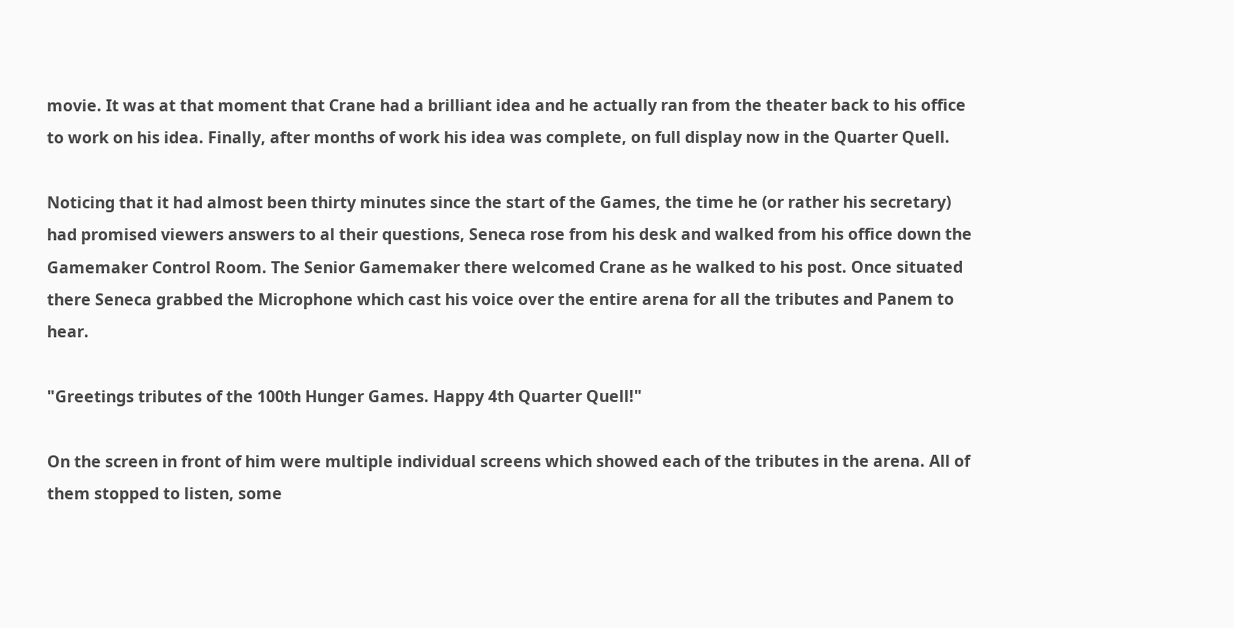movie. It was at that moment that Crane had a brilliant idea and he actually ran from the theater back to his office to work on his idea. Finally, after months of work his idea was complete, on full display now in the Quarter Quell.

Noticing that it had almost been thirty minutes since the start of the Games, the time he (or rather his secretary) had promised viewers answers to al their questions, Seneca rose from his desk and walked from his office down the Gamemaker Control Room. The Senior Gamemaker there welcomed Crane as he walked to his post. Once situated there Seneca grabbed the Microphone which cast his voice over the entire arena for all the tributes and Panem to hear.

"Greetings tributes of the 100th Hunger Games. Happy 4th Quarter Quell!"

On the screen in front of him were multiple individual screens which showed each of the tributes in the arena. All of them stopped to listen, some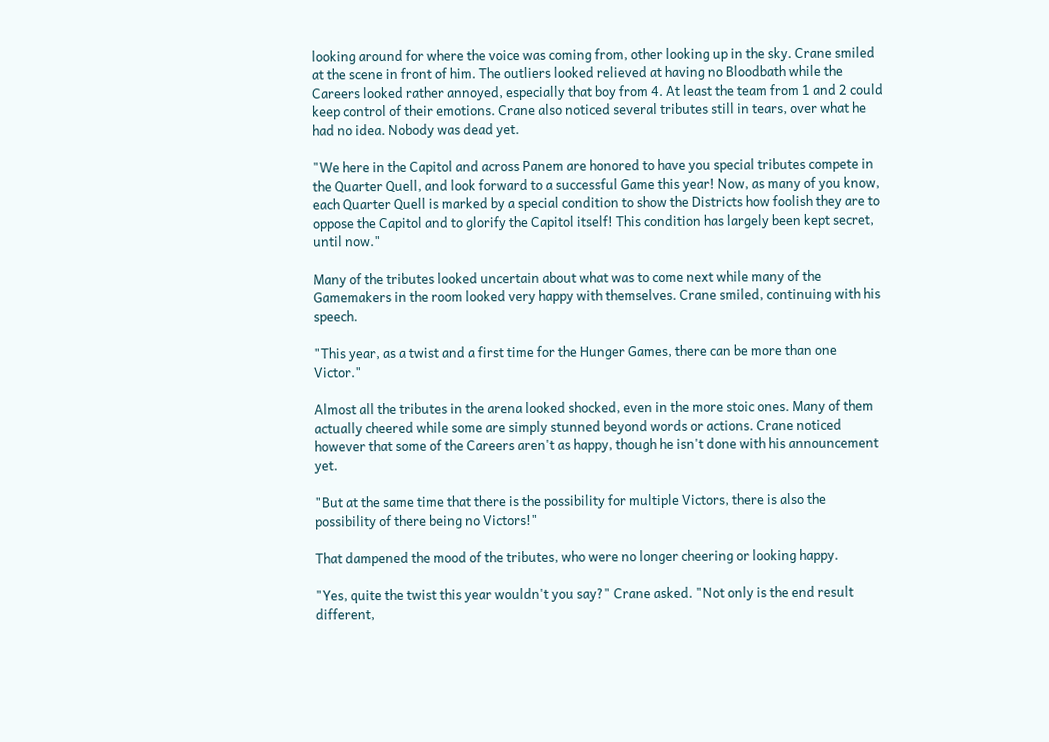looking around for where the voice was coming from, other looking up in the sky. Crane smiled at the scene in front of him. The outliers looked relieved at having no Bloodbath while the Careers looked rather annoyed, especially that boy from 4. At least the team from 1 and 2 could keep control of their emotions. Crane also noticed several tributes still in tears, over what he had no idea. Nobody was dead yet.

"We here in the Capitol and across Panem are honored to have you special tributes compete in the Quarter Quell, and look forward to a successful Game this year! Now, as many of you know, each Quarter Quell is marked by a special condition to show the Districts how foolish they are to oppose the Capitol and to glorify the Capitol itself! This condition has largely been kept secret, until now."

Many of the tributes looked uncertain about what was to come next while many of the Gamemakers in the room looked very happy with themselves. Crane smiled, continuing with his speech.

"This year, as a twist and a first time for the Hunger Games, there can be more than one Victor."

Almost all the tributes in the arena looked shocked, even in the more stoic ones. Many of them actually cheered while some are simply stunned beyond words or actions. Crane noticed however that some of the Careers aren't as happy, though he isn't done with his announcement yet.

"But at the same time that there is the possibility for multiple Victors, there is also the possibility of there being no Victors!"

That dampened the mood of the tributes, who were no longer cheering or looking happy.

"Yes, quite the twist this year wouldn't you say?" Crane asked. "Not only is the end result different,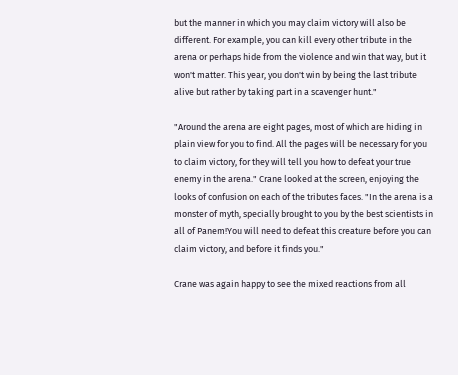but the manner in which you may claim victory will also be different. For example, you can kill every other tribute in the arena or perhaps hide from the violence and win that way, but it won't matter. This year, you don't win by being the last tribute alive but rather by taking part in a scavenger hunt."

"Around the arena are eight pages, most of which are hiding in plain view for you to find. All the pages will be necessary for you to claim victory, for they will tell you how to defeat your true enemy in the arena." Crane looked at the screen, enjoying the looks of confusion on each of the tributes faces. "In the arena is a monster of myth, specially brought to you by the best scientists in all of Panem!You will need to defeat this creature before you can claim victory, and before it finds you."

Crane was again happy to see the mixed reactions from all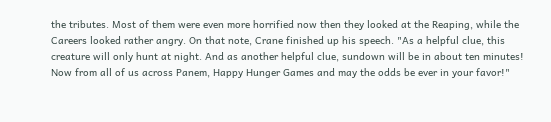the tributes. Most of them were even more horrified now then they looked at the Reaping, while the Careers looked rather angry. On that note, Crane finished up his speech. "As a helpful clue, this creature will only hunt at night. And as another helpful clue, sundown will be in about ten minutes! Now from all of us across Panem, Happy Hunger Games and may the odds be ever in your favor!"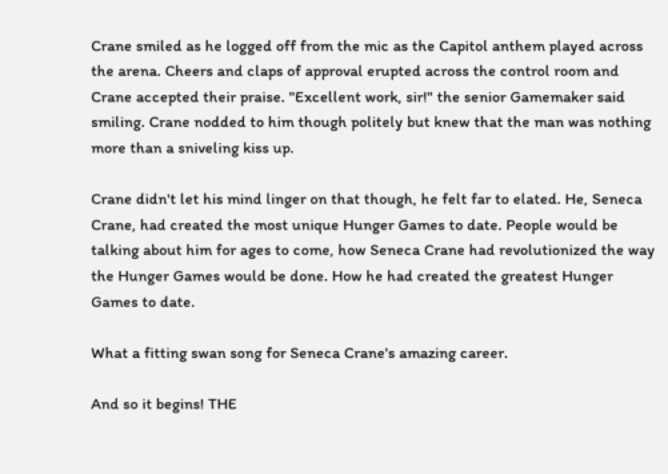Crane smiled as he logged off from the mic as the Capitol anthem played across the arena. Cheers and claps of approval erupted across the control room and Crane accepted their praise. "Excellent work, sir!" the senior Gamemaker said smiling. Crane nodded to him though politely but knew that the man was nothing more than a sniveling kiss up.

Crane didn't let his mind linger on that though, he felt far to elated. He, Seneca Crane, had created the most unique Hunger Games to date. People would be talking about him for ages to come, how Seneca Crane had revolutionized the way the Hunger Games would be done. How he had created the greatest Hunger Games to date.

What a fitting swan song for Seneca Crane's amazing career.

And so it begins! THE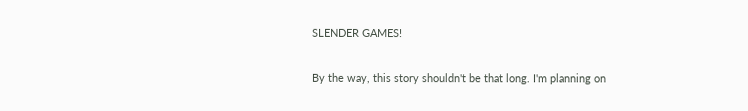SLENDER GAMES!

By the way, this story shouldn't be that long. I'm planning on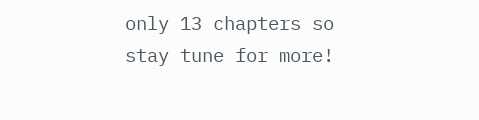only 13 chapters so stay tune for more!